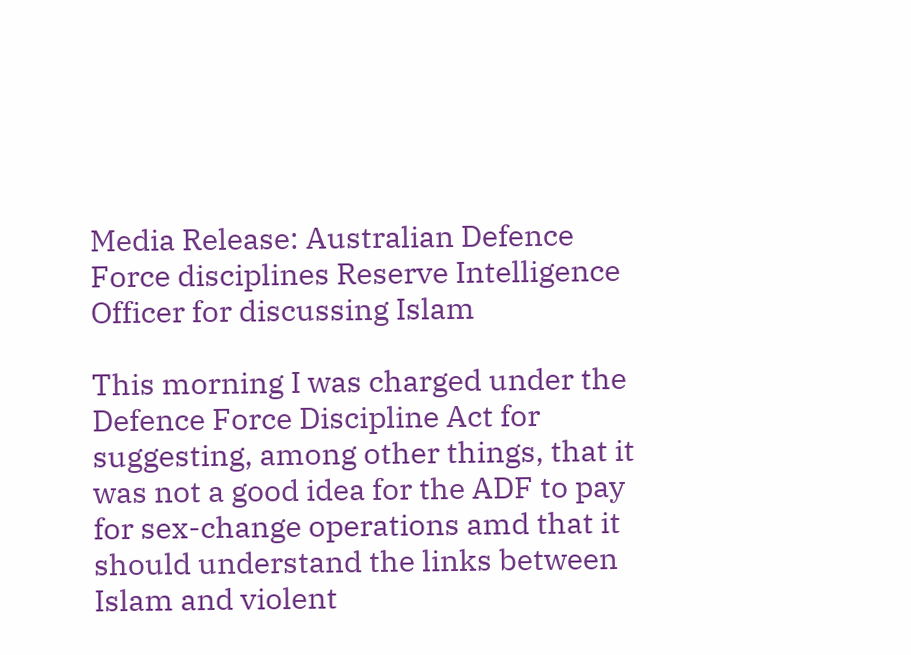Media Release: Australian Defence Force disciplines Reserve Intelligence Officer for discussing Islam

This morning I was charged under the Defence Force Discipline Act for suggesting, among other things, that it was not a good idea for the ADF to pay for sex-change operations amd that it should understand the links between Islam and violent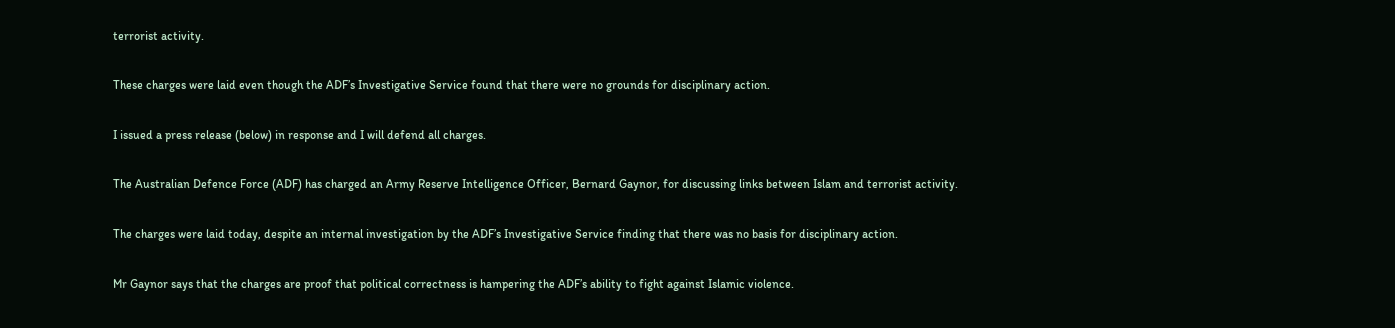terrorist activity.

These charges were laid even though the ADF’s Investigative Service found that there were no grounds for disciplinary action.

I issued a press release (below) in response and I will defend all charges.

The Australian Defence Force (ADF) has charged an Army Reserve Intelligence Officer, Bernard Gaynor, for discussing links between Islam and terrorist activity.

The charges were laid today, despite an internal investigation by the ADF’s Investigative Service finding that there was no basis for disciplinary action.

Mr Gaynor says that the charges are proof that political correctness is hampering the ADF’s ability to fight against Islamic violence.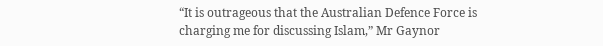“It is outrageous that the Australian Defence Force is charging me for discussing Islam,” Mr Gaynor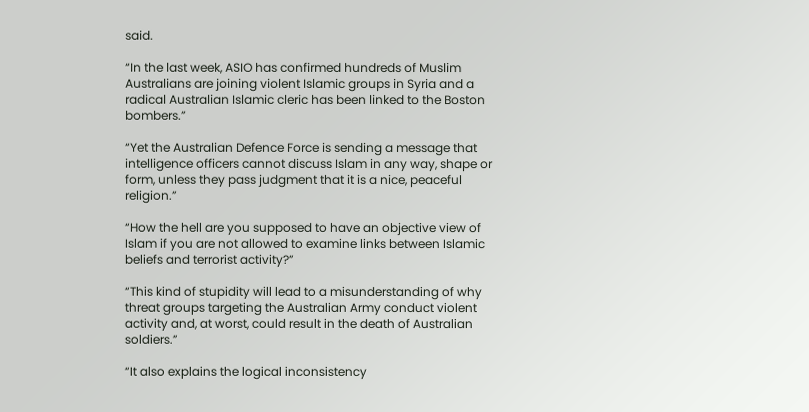said.

“In the last week, ASIO has confirmed hundreds of Muslim Australians are joining violent Islamic groups in Syria and a radical Australian Islamic cleric has been linked to the Boston bombers.”

“Yet the Australian Defence Force is sending a message that intelligence officers cannot discuss Islam in any way, shape or form, unless they pass judgment that it is a nice, peaceful religion.”

“How the hell are you supposed to have an objective view of Islam if you are not allowed to examine links between Islamic beliefs and terrorist activity?”

“This kind of stupidity will lead to a misunderstanding of why threat groups targeting the Australian Army conduct violent activity and, at worst, could result in the death of Australian soldiers.”

“It also explains the logical inconsistency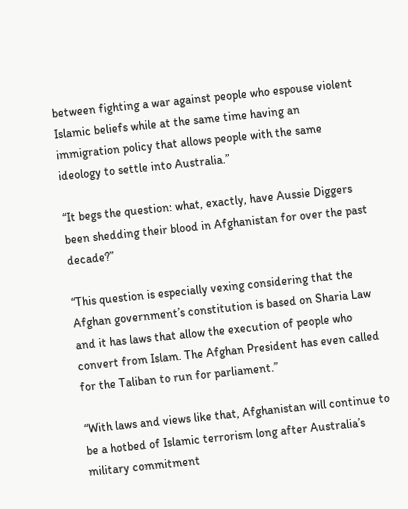between fighting a war against people who espouse violent Islamic beliefs while at the same time having an immigration policy that allows people with the same ideology to settle into Australia.”

“It begs the question: what, exactly, have Aussie Diggers been shedding their blood in Afghanistan for over the past decade?”

“This question is especially vexing considering that the Afghan government’s constitution is based on Sharia Law and it has laws that allow the execution of people who convert from Islam. The Afghan President has even called for the Taliban to run for parliament.”

“With laws and views like that, Afghanistan will continue to be a hotbed of Islamic terrorism long after Australia’s military commitment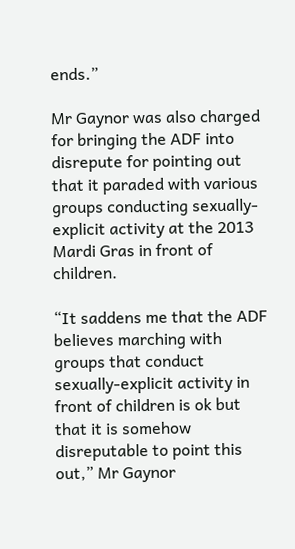ends.”

Mr Gaynor was also charged for bringing the ADF into disrepute for pointing out that it paraded with various groups conducting sexually-explicit activity at the 2013 Mardi Gras in front of children.

“It saddens me that the ADF believes marching with groups that conduct sexually-explicit activity in front of children is ok but that it is somehow disreputable to point this out,” Mr Gaynor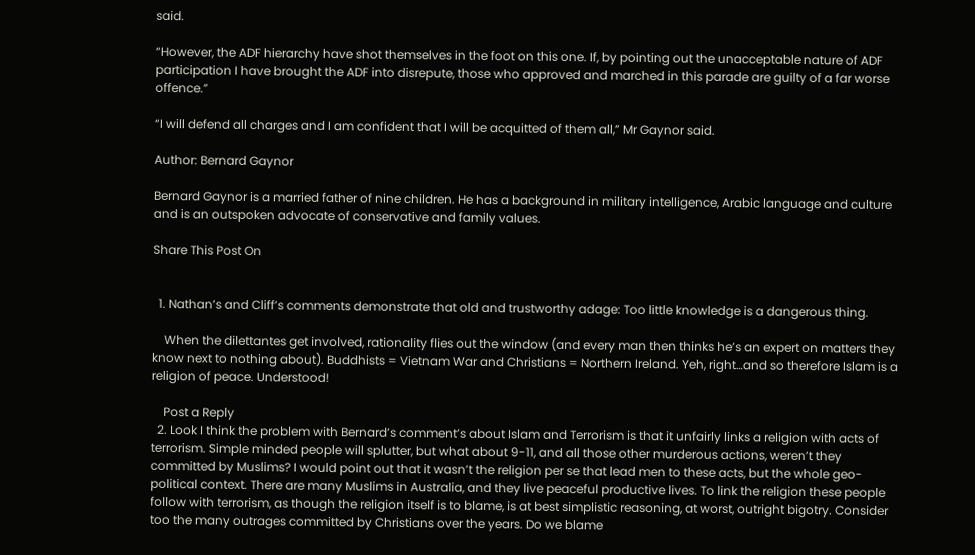said.

“However, the ADF hierarchy have shot themselves in the foot on this one. If, by pointing out the unacceptable nature of ADF participation I have brought the ADF into disrepute, those who approved and marched in this parade are guilty of a far worse offence.”

“I will defend all charges and I am confident that I will be acquitted of them all,” Mr Gaynor said.

Author: Bernard Gaynor

Bernard Gaynor is a married father of nine children. He has a background in military intelligence, Arabic language and culture and is an outspoken advocate of conservative and family values.

Share This Post On


  1. Nathan’s and Cliff’s comments demonstrate that old and trustworthy adage: Too little knowledge is a dangerous thing.

    When the dilettantes get involved, rationality flies out the window (and every man then thinks he’s an expert on matters they know next to nothing about). Buddhists = Vietnam War and Christians = Northern Ireland. Yeh, right…and so therefore Islam is a religion of peace. Understood!

    Post a Reply
  2. Look I think the problem with Bernard’s comment’s about Islam and Terrorism is that it unfairly links a religion with acts of terrorism. Simple minded people will splutter, but what about 9-11, and all those other murderous actions, weren’t they committed by Muslims? I would point out that it wasn’t the religion per se that lead men to these acts, but the whole geo-political context. There are many Muslims in Australia, and they live peaceful productive lives. To link the religion these people follow with terrorism, as though the religion itself is to blame, is at best simplistic reasoning, at worst, outright bigotry. Consider too the many outrages committed by Christians over the years. Do we blame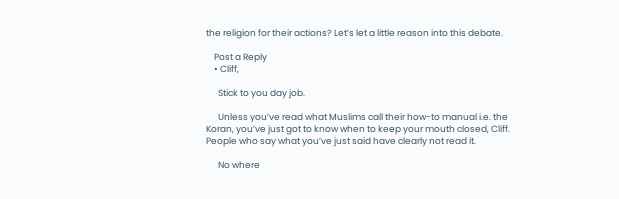the religion for their actions? Let’s let a little reason into this debate.

    Post a Reply
    • Cliff,

      Stick to you day job.

      Unless you’ve read what Muslims call their how-to manual i.e. the Koran, you’ve just got to know when to keep your mouth closed, Cliff. People who say what you’ve just said have clearly not read it.

      No where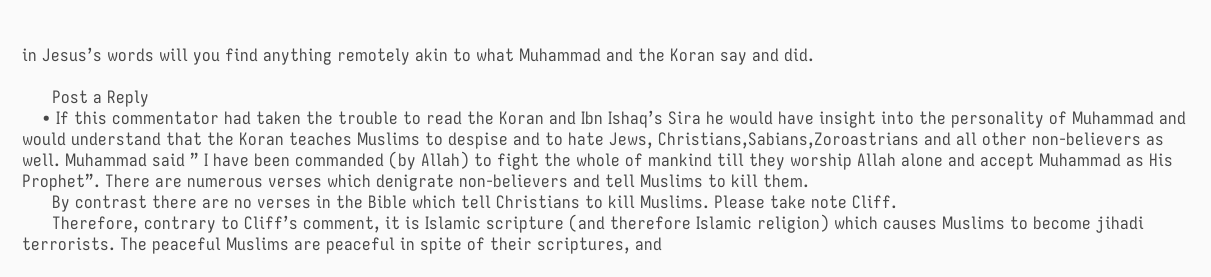in Jesus’s words will you find anything remotely akin to what Muhammad and the Koran say and did.

      Post a Reply
    • If this commentator had taken the trouble to read the Koran and Ibn Ishaq’s Sira he would have insight into the personality of Muhammad and would understand that the Koran teaches Muslims to despise and to hate Jews, Christians,Sabians,Zoroastrians and all other non-believers as well. Muhammad said ” I have been commanded (by Allah) to fight the whole of mankind till they worship Allah alone and accept Muhammad as His Prophet”. There are numerous verses which denigrate non-believers and tell Muslims to kill them.
      By contrast there are no verses in the Bible which tell Christians to kill Muslims. Please take note Cliff.
      Therefore, contrary to Cliff’s comment, it is Islamic scripture (and therefore Islamic religion) which causes Muslims to become jihadi terrorists. The peaceful Muslims are peaceful in spite of their scriptures, and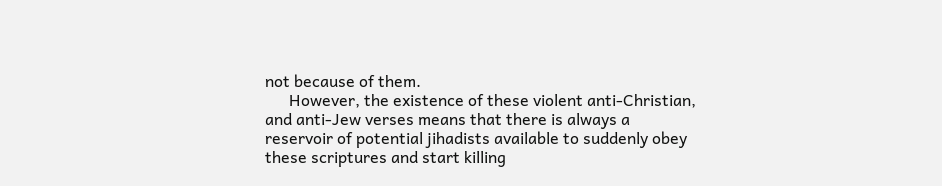not because of them.
      However, the existence of these violent anti-Christian, and anti-Jew verses means that there is always a reservoir of potential jihadists available to suddenly obey these scriptures and start killing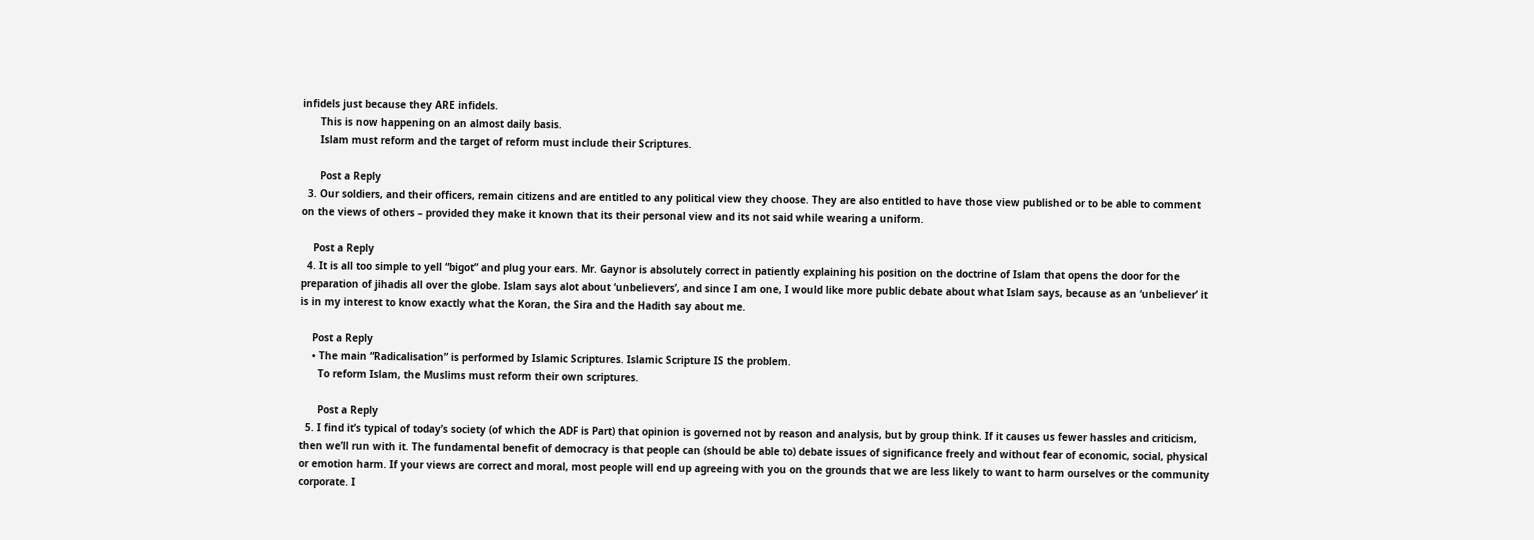infidels just because they ARE infidels.
      This is now happening on an almost daily basis.
      Islam must reform and the target of reform must include their Scriptures.

      Post a Reply
  3. Our soldiers, and their officers, remain citizens and are entitled to any political view they choose. They are also entitled to have those view published or to be able to comment on the views of others – provided they make it known that its their personal view and its not said while wearing a uniform.

    Post a Reply
  4. It is all too simple to yell “bigot” and plug your ears. Mr. Gaynor is absolutely correct in patiently explaining his position on the doctrine of Islam that opens the door for the preparation of jihadis all over the globe. Islam says alot about ‘unbelievers’, and since I am one, I would like more public debate about what Islam says, because as an ‘unbeliever’ it is in my interest to know exactly what the Koran, the Sira and the Hadith say about me.

    Post a Reply
    • The main “Radicalisation” is performed by Islamic Scriptures. Islamic Scripture IS the problem.
      To reform Islam, the Muslims must reform their own scriptures.

      Post a Reply
  5. I find it’s typical of today’s society (of which the ADF is Part) that opinion is governed not by reason and analysis, but by group think. If it causes us fewer hassles and criticism, then we’ll run with it. The fundamental benefit of democracy is that people can (should be able to) debate issues of significance freely and without fear of economic, social, physical or emotion harm. If your views are correct and moral, most people will end up agreeing with you on the grounds that we are less likely to want to harm ourselves or the community corporate. I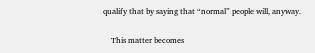qualify that by saying that “normal” people will, anyway.

    This matter becomes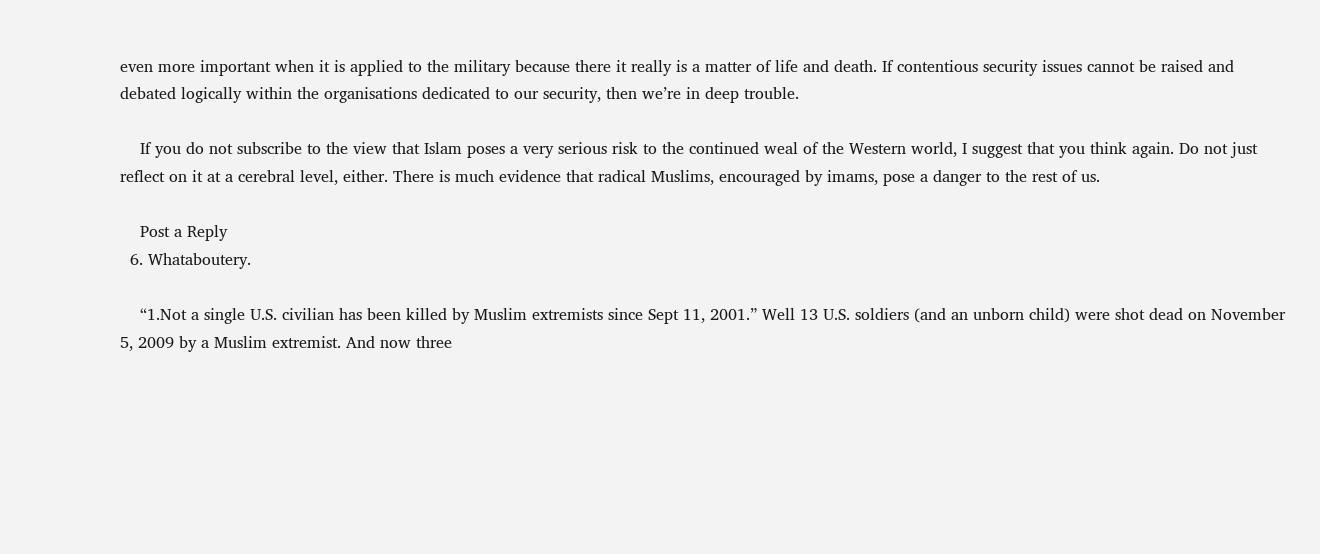even more important when it is applied to the military because there it really is a matter of life and death. If contentious security issues cannot be raised and debated logically within the organisations dedicated to our security, then we’re in deep trouble.

    If you do not subscribe to the view that Islam poses a very serious risk to the continued weal of the Western world, I suggest that you think again. Do not just reflect on it at a cerebral level, either. There is much evidence that radical Muslims, encouraged by imams, pose a danger to the rest of us.

    Post a Reply
  6. Whataboutery.

    “1.Not a single U.S. civilian has been killed by Muslim extremists since Sept 11, 2001.” Well 13 U.S. soldiers (and an unborn child) were shot dead on November 5, 2009 by a Muslim extremist. And now three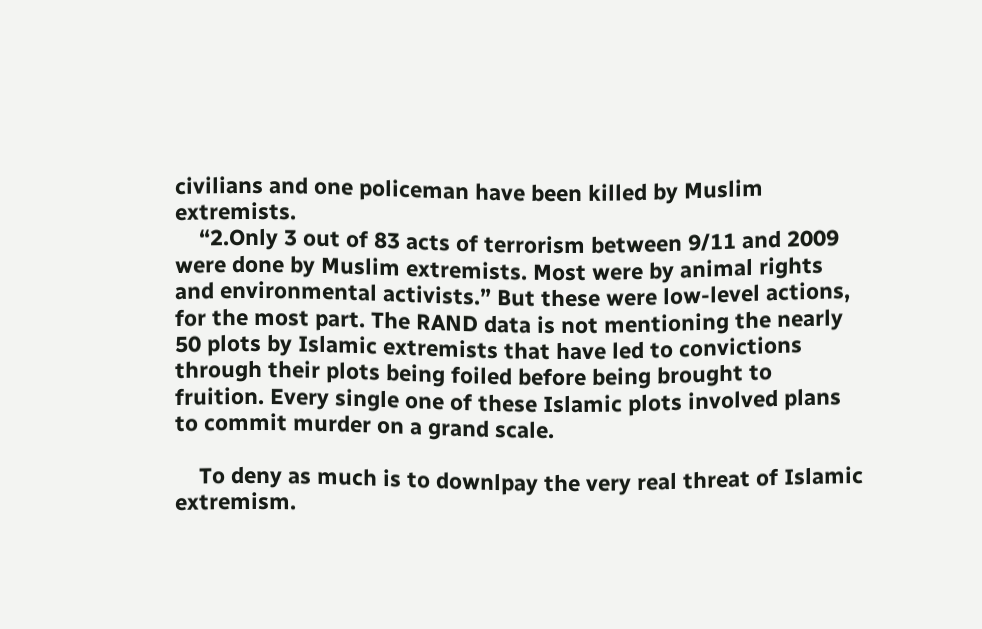civilians and one policeman have been killed by Muslim extremists.
    “2.Only 3 out of 83 acts of terrorism between 9/11 and 2009 were done by Muslim extremists. Most were by animal rights and environmental activists.” But these were low-level actions, for the most part. The RAND data is not mentioning the nearly 50 plots by Islamic extremists that have led to convictions through their plots being foiled before being brought to fruition. Every single one of these Islamic plots involved plans to commit murder on a grand scale.

    To deny as much is to downlpay the very real threat of Islamic extremism.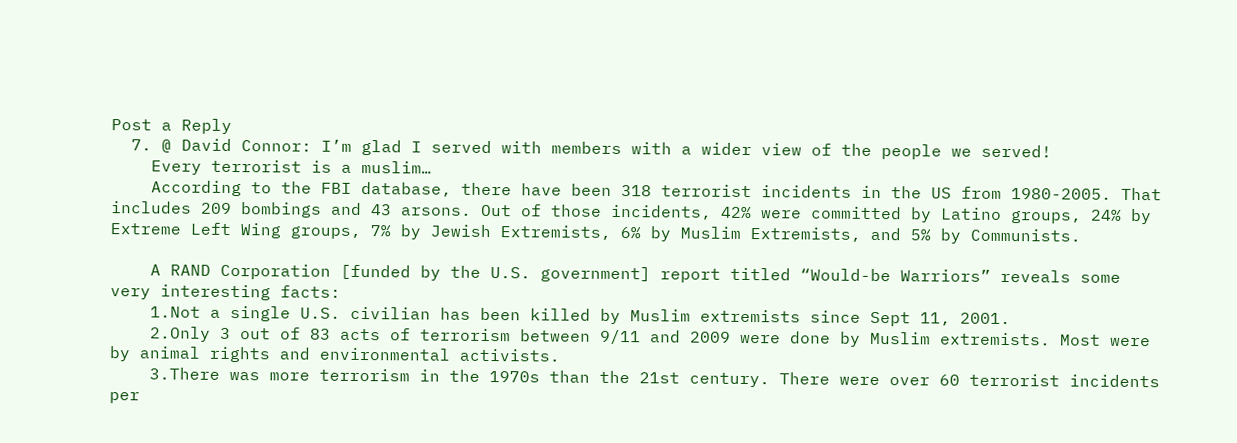Post a Reply
  7. @ David Connor: I’m glad I served with members with a wider view of the people we served!
    Every terrorist is a muslim…
    According to the FBI database, there have been 318 terrorist incidents in the US from 1980-2005. That includes 209 bombings and 43 arsons. Out of those incidents, 42% were committed by Latino groups, 24% by Extreme Left Wing groups, 7% by Jewish Extremists, 6% by Muslim Extremists, and 5% by Communists.

    A RAND Corporation [funded by the U.S. government] report titled “Would-be Warriors” reveals some very interesting facts:
    1.Not a single U.S. civilian has been killed by Muslim extremists since Sept 11, 2001.
    2.Only 3 out of 83 acts of terrorism between 9/11 and 2009 were done by Muslim extremists. Most were by animal rights and environmental activists.
    3.There was more terrorism in the 1970s than the 21st century. There were over 60 terrorist incidents per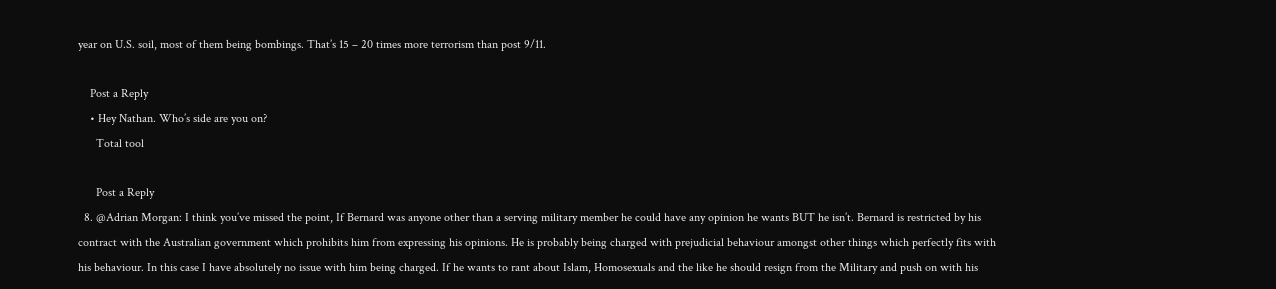year on U.S. soil, most of them being bombings. That’s 15 – 20 times more terrorism than post 9/11.

    Post a Reply
    • Hey Nathan. Who’s side are you on?
      Total tool

      Post a Reply
  8. @Adrian Morgan: I think you’ve missed the point, If Bernard was anyone other than a serving military member he could have any opinion he wants BUT he isn’t. Bernard is restricted by his contract with the Australian government which prohibits him from expressing his opinions. He is probably being charged with prejudicial behaviour amongst other things which perfectly fits with his behaviour. In this case I have absolutely no issue with him being charged. If he wants to rant about Islam, Homosexuals and the like he should resign from the Military and push on with his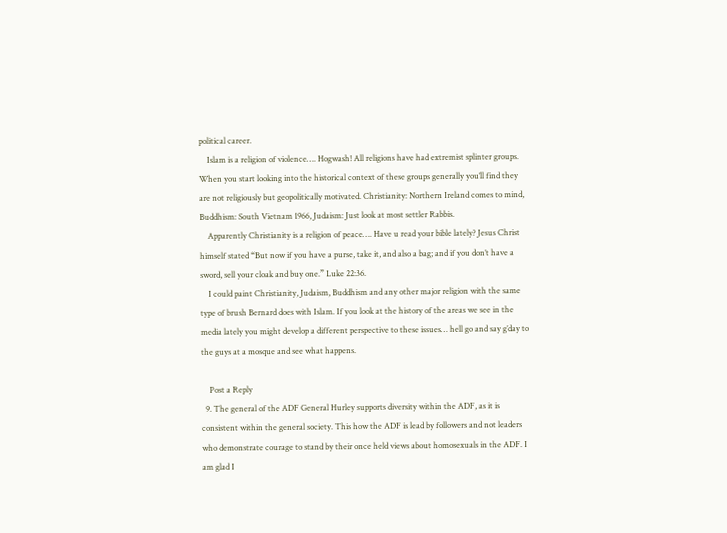political career.
    Islam is a religion of violence…. Hogwash! All religions have had extremist splinter groups. When you start looking into the historical context of these groups generally you’ll find they are not religiously but geopolitically motivated. Christianity: Northern Ireland comes to mind, Buddhism: South Vietnam 1966, Judaism: Just look at most settler Rabbis.
    Apparently Christianity is a religion of peace…. Have u read your bible lately? Jesus Christ himself stated “But now if you have a purse, take it, and also a bag; and if you don’t have a sword, sell your cloak and buy one.” Luke 22:36.
    I could paint Christianity, Judaism, Buddhism and any other major religion with the same type of brush Bernard does with Islam. If you look at the history of the areas we see in the media lately you might develop a different perspective to these issues… hell go and say g’day to the guys at a mosque and see what happens.

    Post a Reply
  9. The general of the ADF General Hurley supports diversity within the ADF, as it is consistent within the general society. This how the ADF is lead by followers and not leaders who demonstrate courage to stand by their once held views about homosexuals in the ADF. I am glad I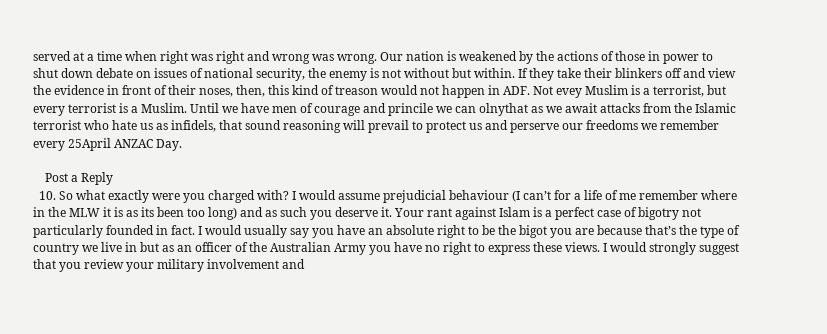served at a time when right was right and wrong was wrong. Our nation is weakened by the actions of those in power to shut down debate on issues of national security, the enemy is not without but within. If they take their blinkers off and view the evidence in front of their noses, then, this kind of treason would not happen in ADF. Not evey Muslim is a terrorist, but every terrorist is a Muslim. Until we have men of courage and princile we can olnythat as we await attacks from the Islamic terrorist who hate us as infidels, that sound reasoning will prevail to protect us and perserve our freedoms we remember every 25April ANZAC Day.

    Post a Reply
  10. So what exactly were you charged with? I would assume prejudicial behaviour (I can’t for a life of me remember where in the MLW it is as its been too long) and as such you deserve it. Your rant against Islam is a perfect case of bigotry not particularly founded in fact. I would usually say you have an absolute right to be the bigot you are because that’s the type of country we live in but as an officer of the Australian Army you have no right to express these views. I would strongly suggest that you review your military involvement and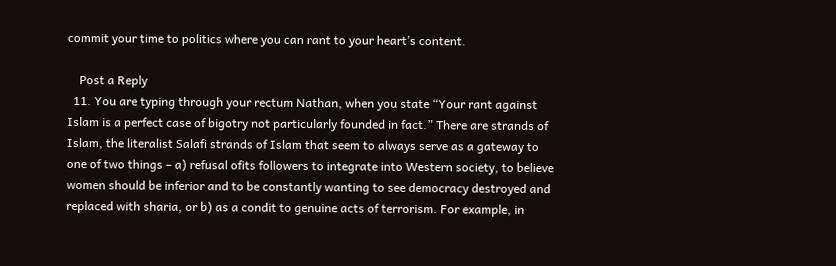commit your time to politics where you can rant to your heart’s content.

    Post a Reply
  11. You are typing through your rectum Nathan, when you state “Your rant against Islam is a perfect case of bigotry not particularly founded in fact.” There are strands of Islam, the literalist Salafi strands of Islam that seem to always serve as a gateway to one of two things – a) refusal ofits followers to integrate into Western society, to believe women should be inferior and to be constantly wanting to see democracy destroyed and replaced with sharia, or b) as a condit to genuine acts of terrorism. For example, in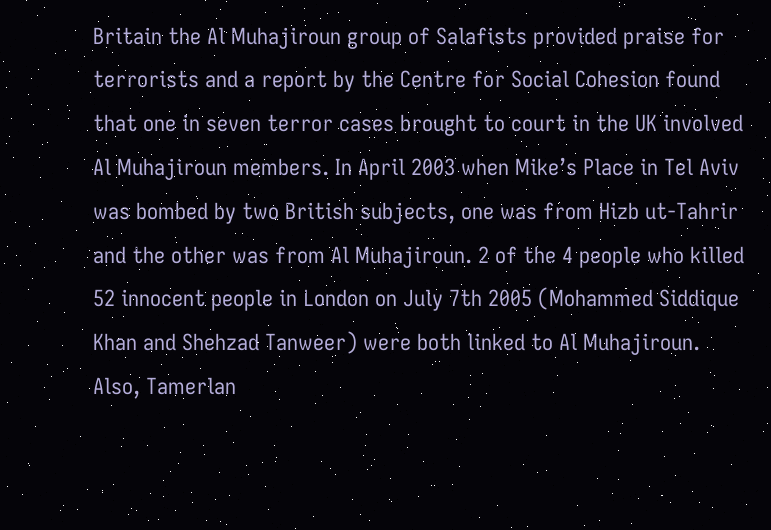Britain the Al Muhajiroun group of Salafists provided praise for terrorists and a report by the Centre for Social Cohesion found that one in seven terror cases brought to court in the UK involved Al Muhajiroun members. In April 2003 when Mike’s Place in Tel Aviv was bombed by two British subjects, one was from Hizb ut-Tahrir and the other was from Al Muhajiroun. 2 of the 4 people who killed 52 innocent people in London on July 7th 2005 (Mohammed Siddique Khan and Shehzad Tanweer) were both linked to Al Muhajiroun. Also, Tamerlan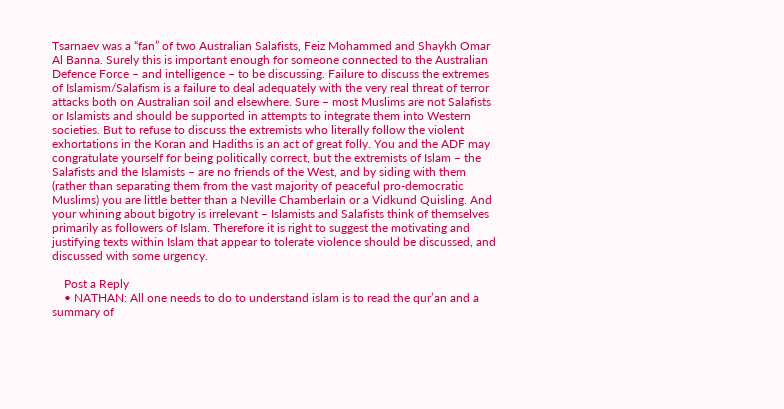Tsarnaev was a “fan” of two Australian Salafists, Feiz Mohammed and Shaykh Omar Al Banna. Surely this is important enough for someone connected to the Australian Defence Force – and intelligence – to be discussing. Failure to discuss the extremes of Islamism/Salafism is a failure to deal adequately with the very real threat of terror attacks both on Australian soil and elsewhere. Sure – most Muslims are not Salafists or Islamists and should be supported in attempts to integrate them into Western societies. But to refuse to discuss the extremists who literally follow the violent exhortations in the Koran and Hadiths is an act of great folly. You and the ADF may congratulate yourself for being politically correct, but the extremists of Islam – the Salafists and the Islamists – are no friends of the West, and by siding with them (rather than separating them from the vast majority of peaceful pro-democratic Muslims) you are little better than a Neville Chamberlain or a Vidkund Quisling. And your whining about bigotry is irrelevant – Islamists and Salafists think of themselves primarily as followers of Islam. Therefore it is right to suggest the motivating and justifying texts within Islam that appear to tolerate violence should be discussed, and discussed with some urgency.

    Post a Reply
    • NATHAN: All one needs to do to understand islam is to read the qur’an and a summary of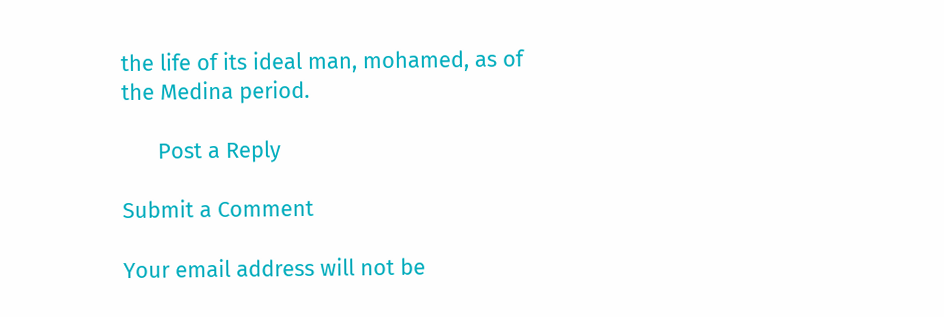the life of its ideal man, mohamed, as of the Medina period.

      Post a Reply

Submit a Comment

Your email address will not be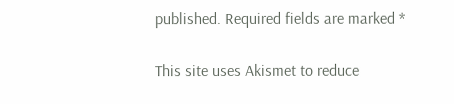published. Required fields are marked *

This site uses Akismet to reduce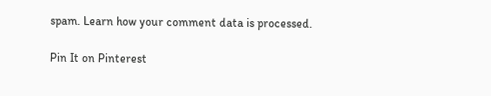spam. Learn how your comment data is processed.

Pin It on Pinterest